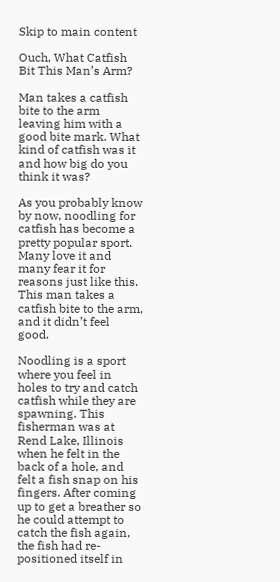Skip to main content

Ouch, What Catfish Bit This Man’s Arm?

Man takes a catfish bite to the arm leaving him with a good bite mark. What kind of catfish was it and how big do you think it was?

As you probably know by now, noodling for catfish has become a pretty popular sport. Many love it and many fear it for reasons just like this. This man takes a catfish bite to the arm, and it didn’t feel good.

Noodling is a sport where you feel in holes to try and catch catfish while they are spawning. This fisherman was at Rend Lake, Illinois when he felt in the back of a hole, and felt a fish snap on his fingers. After coming up to get a breather so he could attempt to catch the fish again, the fish had re-positioned itself in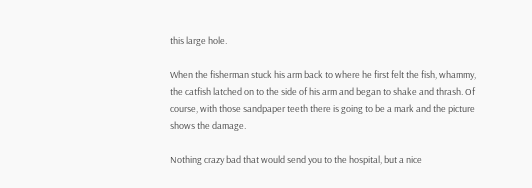this large hole.

When the fisherman stuck his arm back to where he first felt the fish, whammy, the catfish latched on to the side of his arm and began to shake and thrash. Of course, with those sandpaper teeth there is going to be a mark and the picture shows the damage.

Nothing crazy bad that would send you to the hospital, but a nice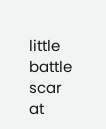little battle scar at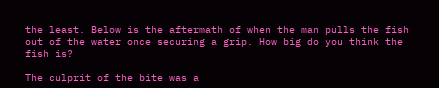the least. Below is the aftermath of when the man pulls the fish out of the water once securing a grip. How big do you think the fish is?

The culprit of the bite was a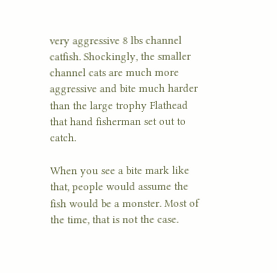very aggressive 8 lbs channel catfish. Shockingly, the smaller channel cats are much more aggressive and bite much harder than the large trophy Flathead that hand fisherman set out to catch.

When you see a bite mark like that, people would assume the fish would be a monster. Most of the time, that is not the case.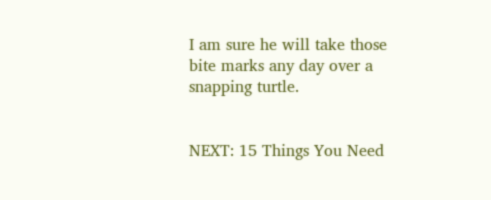I am sure he will take those bite marks any day over a snapping turtle.


NEXT: 15 Things You Need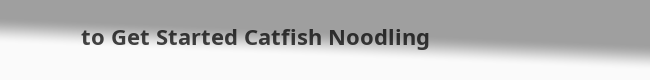to Get Started Catfish Noodling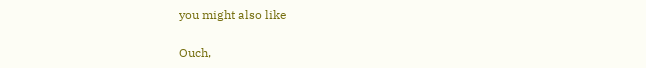you might also like

Ouch,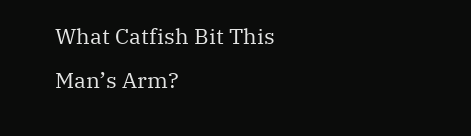What Catfish Bit This Man’s Arm?